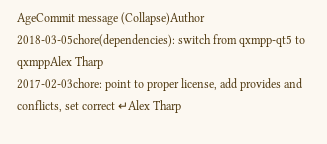AgeCommit message (Collapse)Author
2018-03-05chore(dependencies): switch from qxmpp-qt5 to qxmppAlex Tharp
2017-02-03chore: point to proper license, add provides and conflicts, set correct ↵Alex Tharp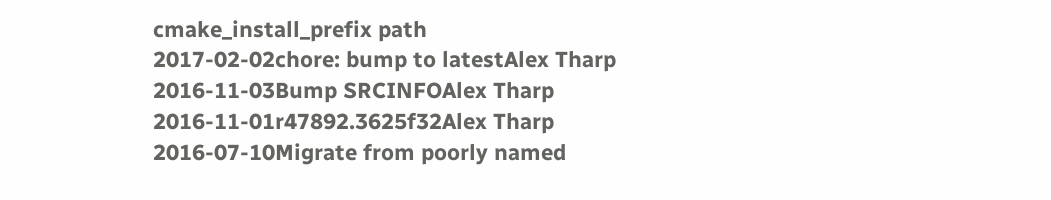cmake_install_prefix path
2017-02-02chore: bump to latestAlex Tharp
2016-11-03Bump SRCINFOAlex Tharp
2016-11-01r47892.3625f32Alex Tharp
2016-07-10Migrate from poorly named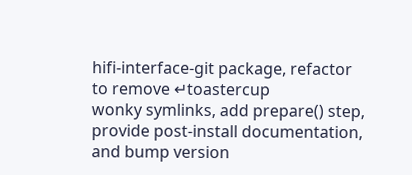hifi-interface-git package, refactor to remove ↵toastercup
wonky symlinks, add prepare() step, provide post-install documentation, and bump version